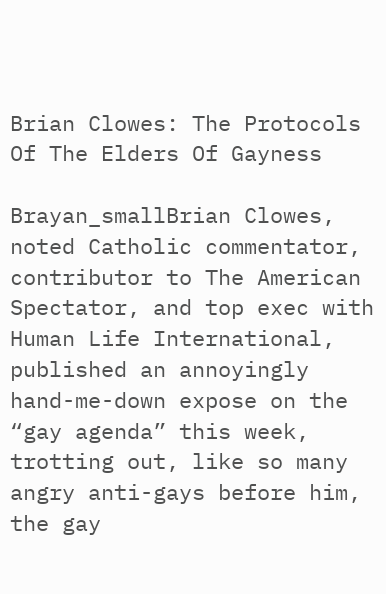Brian Clowes: The Protocols Of The Elders Of Gayness

Brayan_smallBrian Clowes, noted Catholic commentator, contributor to The American Spectator, and top exec with Human Life International, published an annoyingly hand-me-down expose on the “gay agenda” this week, trotting out, like so many angry anti-gays before him, the gay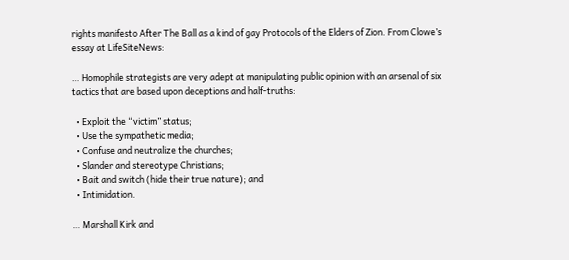rights manifesto After The Ball as a kind of gay Protocols of the Elders of Zion. From Clowe’s essay at LifeSiteNews:

… Homophile strategists are very adept at manipulating public opinion with an arsenal of six tactics that are based upon deceptions and half‑truths:

  • Exploit the “victim” status;
  • Use the sympathetic media;
  • Confuse and neutralize the churches;
  • Slander and stereotype Christians;
  • Bait and switch (hide their true nature); and
  • Intimidation.

… Marshall Kirk and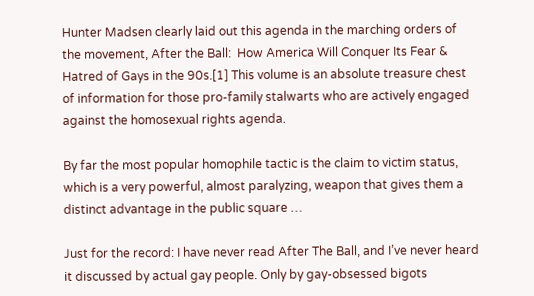Hunter Madsen clearly laid out this agenda in the marching orders of the movement, After the Ball:  How America Will Conquer Its Fear & Hatred of Gays in the 90s.[1] This volume is an absolute treasure chest of information for those pro-family stalwarts who are actively engaged against the homosexual rights agenda.

By far the most popular homophile tactic is the claim to victim status, which is a very powerful, almost paralyzing, weapon that gives them a distinct advantage in the public square …

Just for the record: I have never read After The Ball, and I’ve never heard it discussed by actual gay people. Only by gay-obsessed bigots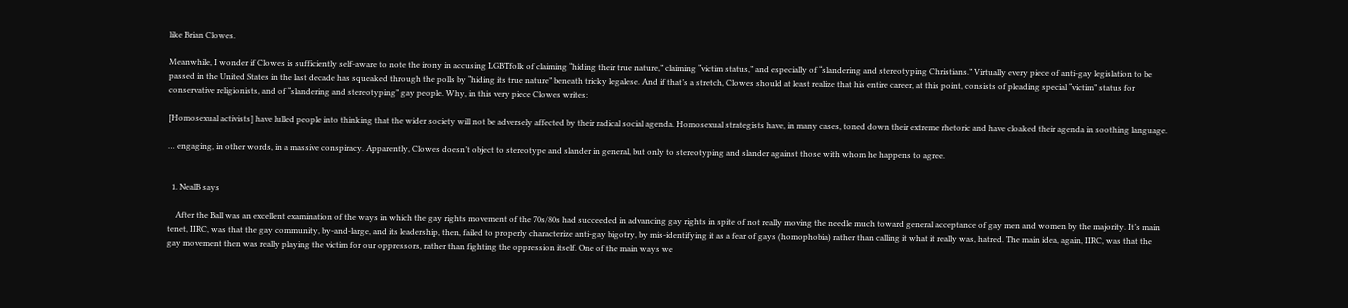like Brian Clowes.

Meanwhile, I wonder if Clowes is sufficiently self-aware to note the irony in accusing LGBTfolk of claiming “hiding their true nature,” claiming “victim status,” and especially of “slandering and stereotyping Christians.” Virtually every piece of anti-gay legislation to be passed in the United States in the last decade has squeaked through the polls by “hiding its true nature” beneath tricky legalese. And if that’s a stretch, Clowes should at least realize that his entire career, at this point, consists of pleading special “victim” status for conservative religionists, and of “slandering and stereotyping” gay people. Why, in this very piece Clowes writes:

[Homosexual activists] have lulled people into thinking that the wider society will not be adversely affected by their radical social agenda. Homosexual strategists have, in many cases, toned down their extreme rhetoric and have cloaked their agenda in soothing language.

… engaging, in other words, in a massive conspiracy. Apparently, Clowes doesn’t object to stereotype and slander in general, but only to stereotyping and slander against those with whom he happens to agree.


  1. NealB says

    After the Ball was an excellent examination of the ways in which the gay rights movement of the 70s/80s had succeeded in advancing gay rights in spite of not really moving the needle much toward general acceptance of gay men and women by the majority. It’s main tenet, IIRC, was that the gay community, by-and-large, and its leadership, then, failed to properly characterize anti-gay bigotry, by mis-identifying it as a fear of gays (homophobia) rather than calling it what it really was, hatred. The main idea, again, IIRC, was that the gay movement then was really playing the victim for our oppressors, rather than fighting the oppression itself. One of the main ways we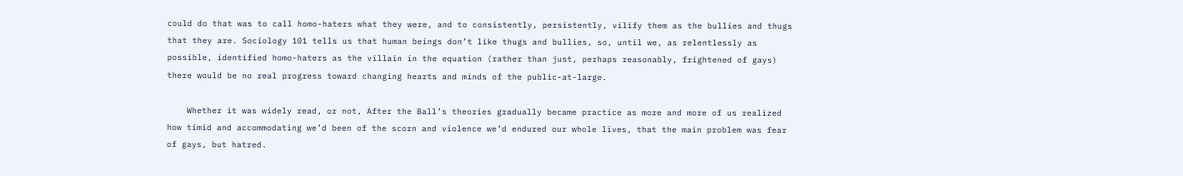could do that was to call homo-haters what they were, and to consistently, persistently, vilify them as the bullies and thugs that they are. Sociology 101 tells us that human beings don’t like thugs and bullies, so, until we, as relentlessly as possible, identified homo-haters as the villain in the equation (rather than just, perhaps reasonably, frightened of gays) there would be no real progress toward changing hearts and minds of the public-at-large.

    Whether it was widely read, or not, After the Ball’s theories gradually became practice as more and more of us realized how timid and accommodating we’d been of the scorn and violence we’d endured our whole lives, that the main problem was fear of gays, but hatred.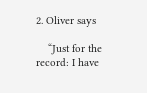2. Oliver says

    “Just for the record: I have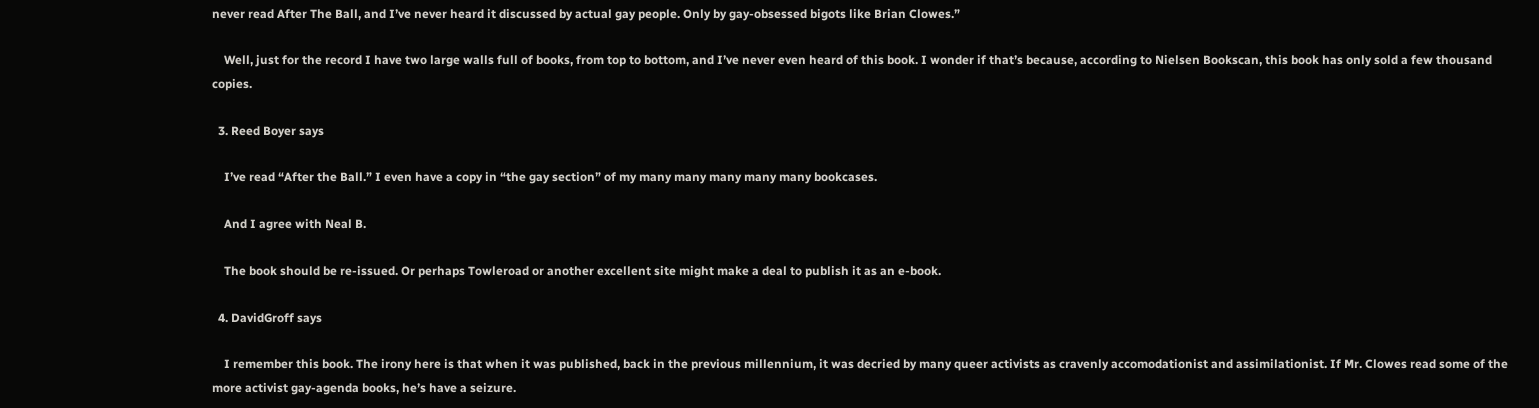never read After The Ball, and I’ve never heard it discussed by actual gay people. Only by gay-obsessed bigots like Brian Clowes.”

    Well, just for the record I have two large walls full of books, from top to bottom, and I’ve never even heard of this book. I wonder if that’s because, according to Nielsen Bookscan, this book has only sold a few thousand copies.

  3. Reed Boyer says

    I’ve read “After the Ball.” I even have a copy in “the gay section” of my many many many many many bookcases.

    And I agree with Neal B.

    The book should be re-issued. Or perhaps Towleroad or another excellent site might make a deal to publish it as an e-book.

  4. DavidGroff says

    I remember this book. The irony here is that when it was published, back in the previous millennium, it was decried by many queer activists as cravenly accomodationist and assimilationist. If Mr. Clowes read some of the more activist gay-agenda books, he’s have a seizure.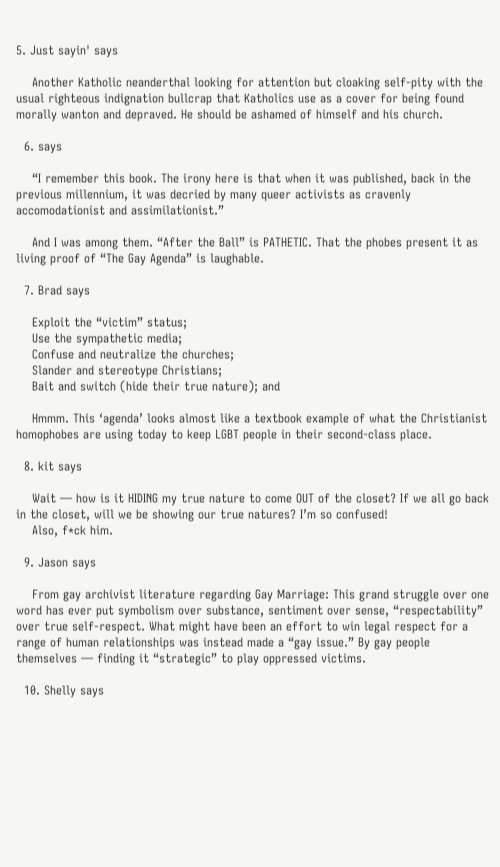5. Just sayin' says

    Another Katholic neanderthal looking for attention but cloaking self-pity with the usual righteous indignation bullcrap that Katholics use as a cover for being found morally wanton and depraved. He should be ashamed of himself and his church.

  6. says

    “I remember this book. The irony here is that when it was published, back in the previous millennium, it was decried by many queer activists as cravenly accomodationist and assimilationist.”

    And I was among them. “After the Ball” is PATHETIC. That the phobes present it as living proof of “The Gay Agenda” is laughable.

  7. Brad says

    Exploit the “victim” status;
    Use the sympathetic media;
    Confuse and neutralize the churches;
    Slander and stereotype Christians;
    Bait and switch (hide their true nature); and

    Hmmm. This ‘agenda’ looks almost like a textbook example of what the Christianist homophobes are using today to keep LGBT people in their second-class place.

  8. kit says

    Wait — how is it HIDING my true nature to come OUT of the closet? If we all go back in the closet, will we be showing our true natures? I’m so confused!
    Also, f*ck him.

  9. Jason says

    From gay archivist literature regarding Gay Marriage: This grand struggle over one word has ever put symbolism over substance, sentiment over sense, “respectability” over true self-respect. What might have been an effort to win legal respect for a range of human relationships was instead made a “gay issue.” By gay people themselves — finding it “strategic” to play oppressed victims.

  10. Shelly says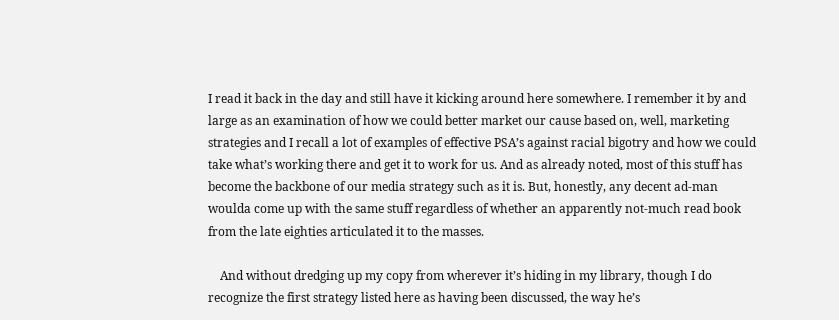I read it back in the day and still have it kicking around here somewhere. I remember it by and large as an examination of how we could better market our cause based on, well, marketing strategies and I recall a lot of examples of effective PSA’s against racial bigotry and how we could take what’s working there and get it to work for us. And as already noted, most of this stuff has become the backbone of our media strategy such as it is. But, honestly, any decent ad-man woulda come up with the same stuff regardless of whether an apparently not-much read book from the late eighties articulated it to the masses.

    And without dredging up my copy from wherever it’s hiding in my library, though I do recognize the first strategy listed here as having been discussed, the way he’s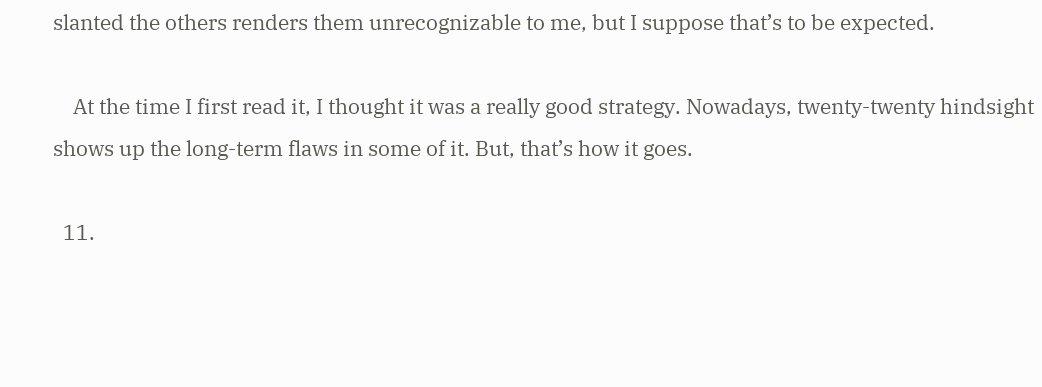slanted the others renders them unrecognizable to me, but I suppose that’s to be expected.

    At the time I first read it, I thought it was a really good strategy. Nowadays, twenty-twenty hindsight shows up the long-term flaws in some of it. But, that’s how it goes.

  11.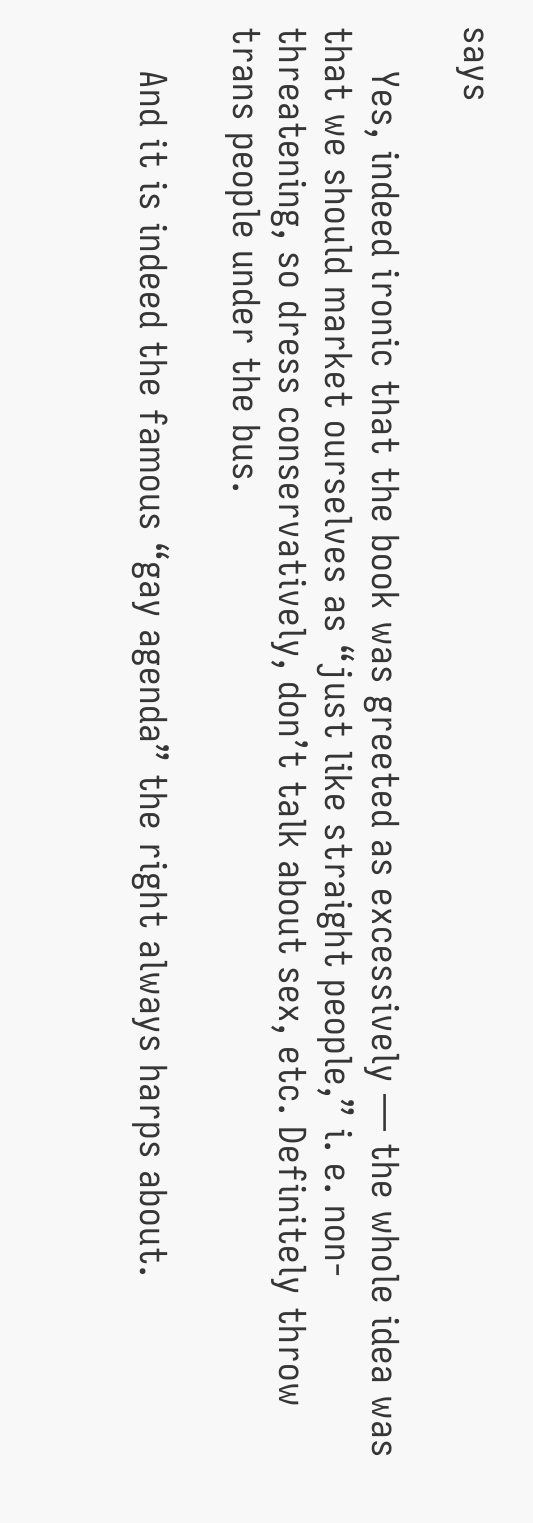says

    Yes, indeed ironic that the book was greeted as excessively — the whole idea was that we should market ourselves as “just like straight people,” i. e. non-threatening, so dress conservatively, don’t talk about sex, etc. Definitely throw trans people under the bus.

    And it is indeed the famous “gay agenda” the right always harps about.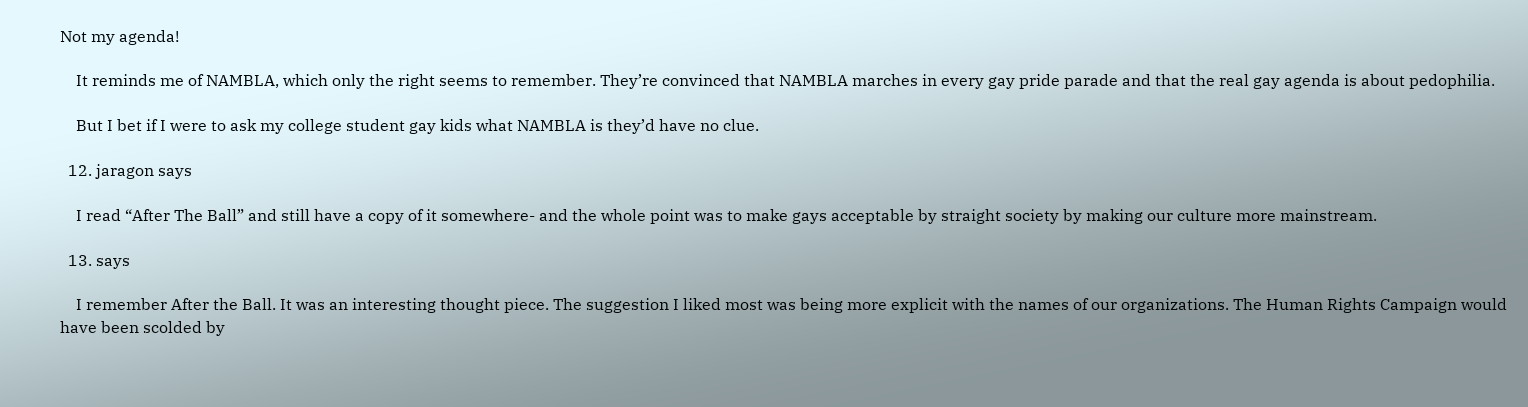Not my agenda!

    It reminds me of NAMBLA, which only the right seems to remember. They’re convinced that NAMBLA marches in every gay pride parade and that the real gay agenda is about pedophilia.

    But I bet if I were to ask my college student gay kids what NAMBLA is they’d have no clue.

  12. jaragon says

    I read “After The Ball” and still have a copy of it somewhere- and the whole point was to make gays acceptable by straight society by making our culture more mainstream.

  13. says

    I remember After the Ball. It was an interesting thought piece. The suggestion I liked most was being more explicit with the names of our organizations. The Human Rights Campaign would have been scolded by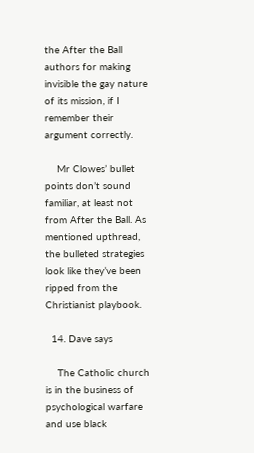the After the Ball authors for making invisible the gay nature of its mission, if I remember their argument correctly.

    Mr Clowes’ bullet points don’t sound familiar, at least not from After the Ball. As mentioned upthread, the bulleted strategies look like they’ve been ripped from the Christianist playbook.

  14. Dave says

    The Catholic church is in the business of psychological warfare and use black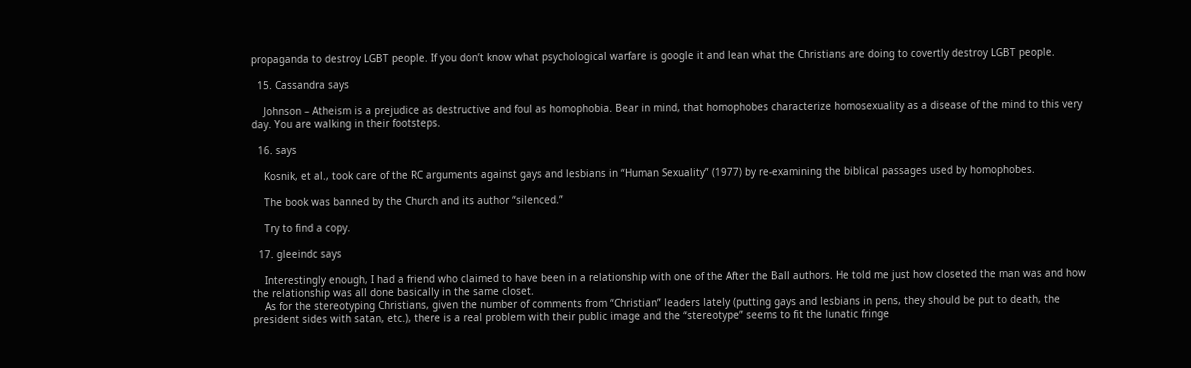propaganda to destroy LGBT people. If you don’t know what psychological warfare is google it and lean what the Christians are doing to covertly destroy LGBT people.

  15. Cassandra says

    Johnson – Atheism is a prejudice as destructive and foul as homophobia. Bear in mind, that homophobes characterize homosexuality as a disease of the mind to this very day. You are walking in their footsteps.

  16. says

    Kosnik, et al., took care of the RC arguments against gays and lesbians in “Human Sexuality” (1977) by re-examining the biblical passages used by homophobes.

    The book was banned by the Church and its author “silenced.”

    Try to find a copy.

  17. gleeindc says

    Interestingly enough, I had a friend who claimed to have been in a relationship with one of the After the Ball authors. He told me just how closeted the man was and how the relationship was all done basically in the same closet.
    As for the stereotyping Christians, given the number of comments from “Christian” leaders lately (putting gays and lesbians in pens, they should be put to death, the president sides with satan, etc.), there is a real problem with their public image and the “stereotype” seems to fit the lunatic fringe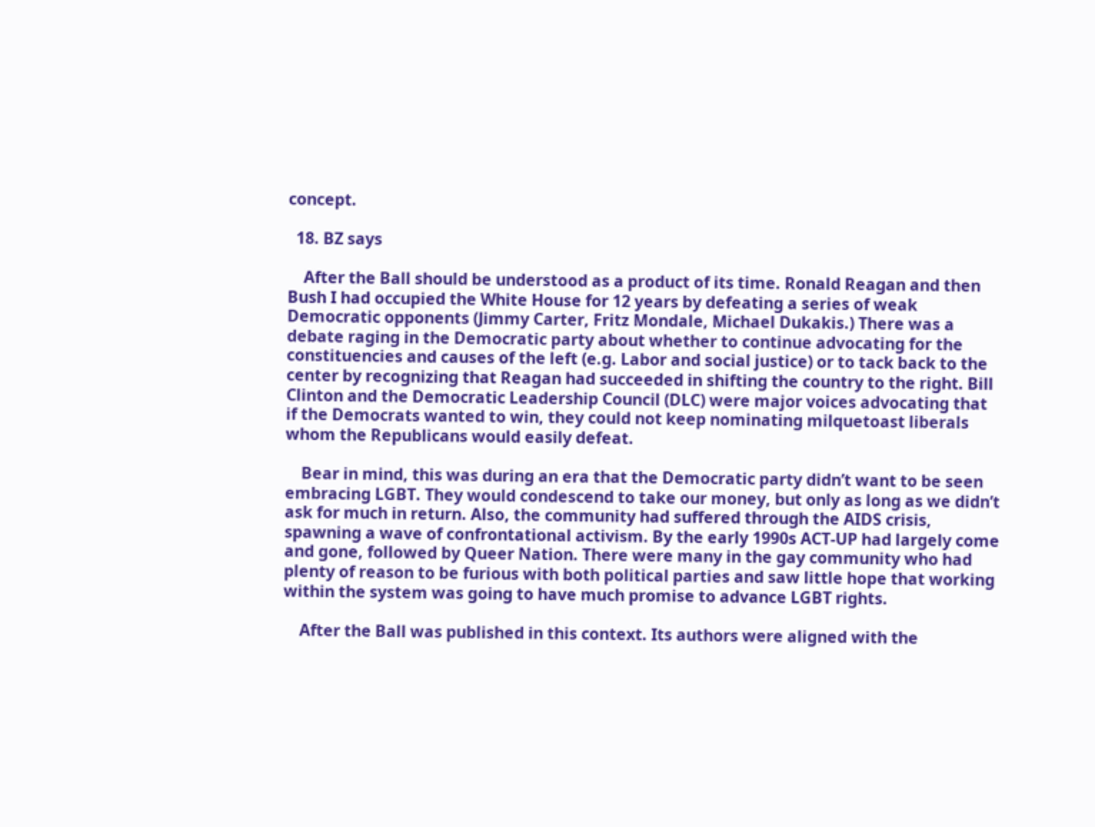concept.

  18. BZ says

    After the Ball should be understood as a product of its time. Ronald Reagan and then Bush I had occupied the White House for 12 years by defeating a series of weak Democratic opponents (Jimmy Carter, Fritz Mondale, Michael Dukakis.) There was a debate raging in the Democratic party about whether to continue advocating for the constituencies and causes of the left (e.g. Labor and social justice) or to tack back to the center by recognizing that Reagan had succeeded in shifting the country to the right. Bill Clinton and the Democratic Leadership Council (DLC) were major voices advocating that if the Democrats wanted to win, they could not keep nominating milquetoast liberals whom the Republicans would easily defeat.

    Bear in mind, this was during an era that the Democratic party didn’t want to be seen embracing LGBT. They would condescend to take our money, but only as long as we didn’t ask for much in return. Also, the community had suffered through the AIDS crisis, spawning a wave of confrontational activism. By the early 1990s ACT-UP had largely come and gone, followed by Queer Nation. There were many in the gay community who had plenty of reason to be furious with both political parties and saw little hope that working within the system was going to have much promise to advance LGBT rights.

    After the Ball was published in this context. Its authors were aligned with the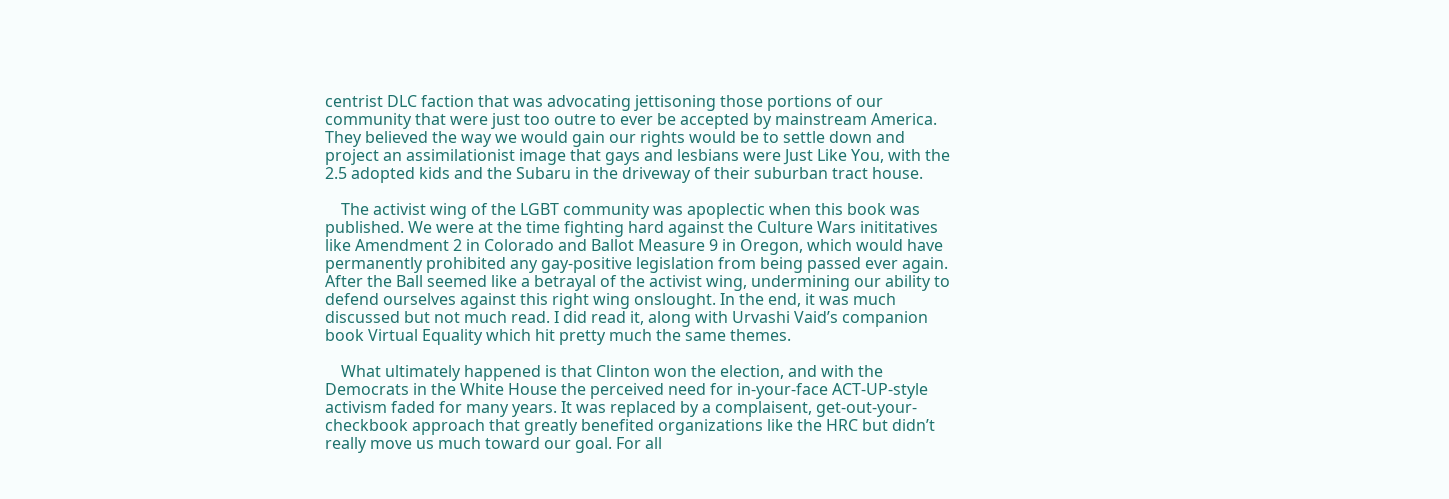centrist DLC faction that was advocating jettisoning those portions of our community that were just too outre to ever be accepted by mainstream America. They believed the way we would gain our rights would be to settle down and project an assimilationist image that gays and lesbians were Just Like You, with the 2.5 adopted kids and the Subaru in the driveway of their suburban tract house.

    The activist wing of the LGBT community was apoplectic when this book was published. We were at the time fighting hard against the Culture Wars inititatives like Amendment 2 in Colorado and Ballot Measure 9 in Oregon, which would have permanently prohibited any gay-positive legislation from being passed ever again. After the Ball seemed like a betrayal of the activist wing, undermining our ability to defend ourselves against this right wing onslought. In the end, it was much discussed but not much read. I did read it, along with Urvashi Vaid’s companion book Virtual Equality which hit pretty much the same themes.

    What ultimately happened is that Clinton won the election, and with the Democrats in the White House the perceived need for in-your-face ACT-UP-style activism faded for many years. It was replaced by a complaisent, get-out-your-checkbook approach that greatly benefited organizations like the HRC but didn’t really move us much toward our goal. For all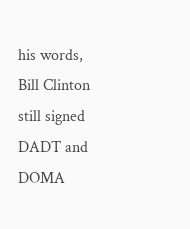his words, Bill Clinton still signed DADT and DOMA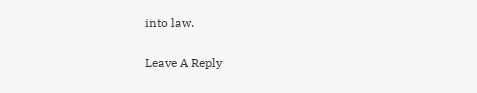into law.

Leave A Reply